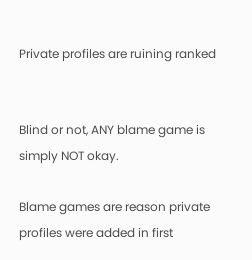Private profiles are ruining ranked


Blind or not, ANY blame game is simply NOT okay.

Blame games are reason private profiles were added in first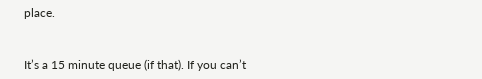place.


It’s a 15 minute queue (if that). If you can’t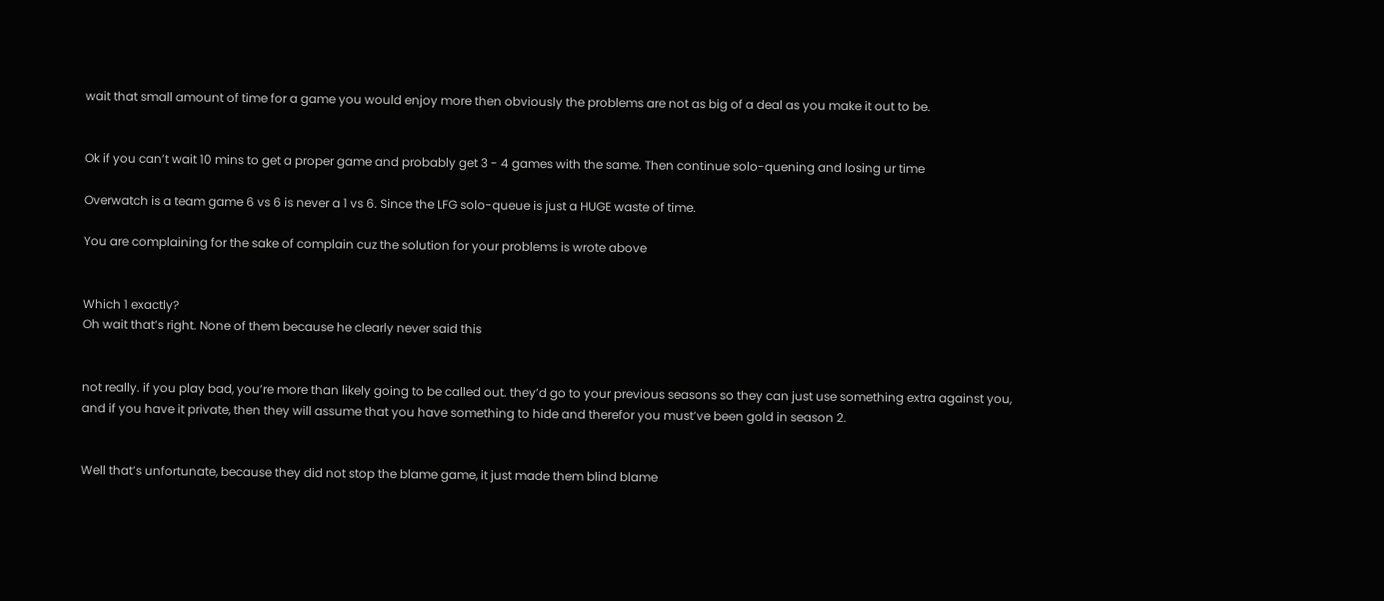wait that small amount of time for a game you would enjoy more then obviously the problems are not as big of a deal as you make it out to be.


Ok if you can’t wait 10 mins to get a proper game and probably get 3 - 4 games with the same. Then continue solo-quening and losing ur time

Overwatch is a team game 6 vs 6 is never a 1 vs 6. Since the LFG solo-queue is just a HUGE waste of time.

You are complaining for the sake of complain cuz the solution for your problems is wrote above


Which 1 exactly?
Oh wait that’s right. None of them because he clearly never said this


not really. if you play bad, you’re more than likely going to be called out. they’d go to your previous seasons so they can just use something extra against you, and if you have it private, then they will assume that you have something to hide and therefor you must’ve been gold in season 2.


Well that’s unfortunate, because they did not stop the blame game, it just made them blind blame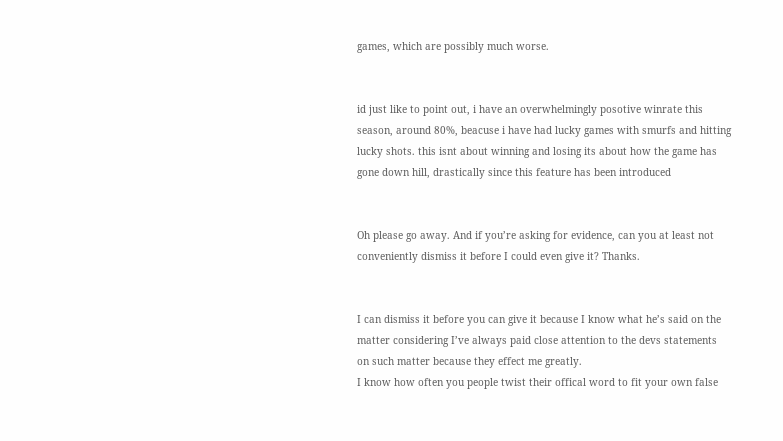games, which are possibly much worse.


id just like to point out, i have an overwhelmingly posotive winrate this season, around 80%, beacuse i have had lucky games with smurfs and hitting lucky shots. this isnt about winning and losing its about how the game has gone down hill, drastically since this feature has been introduced


Oh please go away. And if you’re asking for evidence, can you at least not conveniently dismiss it before I could even give it? Thanks.


I can dismiss it before you can give it because I know what he’s said on the matter considering I’ve always paid close attention to the devs statements on such matter because they effect me greatly.
I know how often you people twist their offical word to fit your own false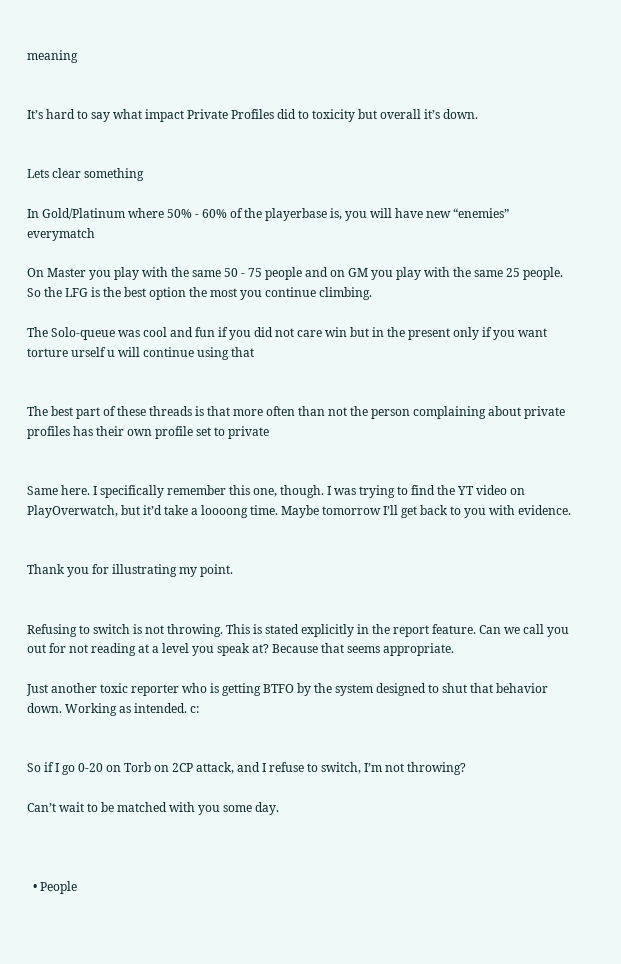meaning


It’s hard to say what impact Private Profiles did to toxicity but overall it’s down.


Lets clear something

In Gold/Platinum where 50% - 60% of the playerbase is, you will have new “enemies” everymatch

On Master you play with the same 50 - 75 people and on GM you play with the same 25 people. So the LFG is the best option the most you continue climbing.

The Solo-queue was cool and fun if you did not care win but in the present only if you want torture urself u will continue using that


The best part of these threads is that more often than not the person complaining about private profiles has their own profile set to private


Same here. I specifically remember this one, though. I was trying to find the YT video on PlayOverwatch, but it’d take a loooong time. Maybe tomorrow I’ll get back to you with evidence.


Thank you for illustrating my point.


Refusing to switch is not throwing. This is stated explicitly in the report feature. Can we call you out for not reading at a level you speak at? Because that seems appropriate.

Just another toxic reporter who is getting BTFO by the system designed to shut that behavior down. Working as intended. c:


So if I go 0-20 on Torb on 2CP attack, and I refuse to switch, I’m not throwing?

Can’t wait to be matched with you some day.



  • People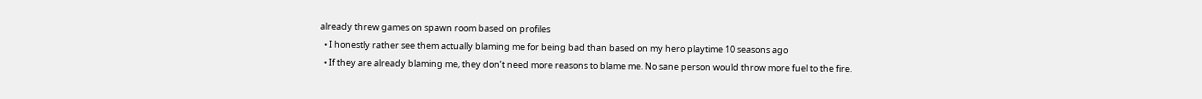already threw games on spawn room based on profiles
  • I honestly rather see them actually blaming me for being bad than based on my hero playtime 10 seasons ago
  • If they are already blaming me, they don’t need more reasons to blame me. No sane person would throw more fuel to the fire.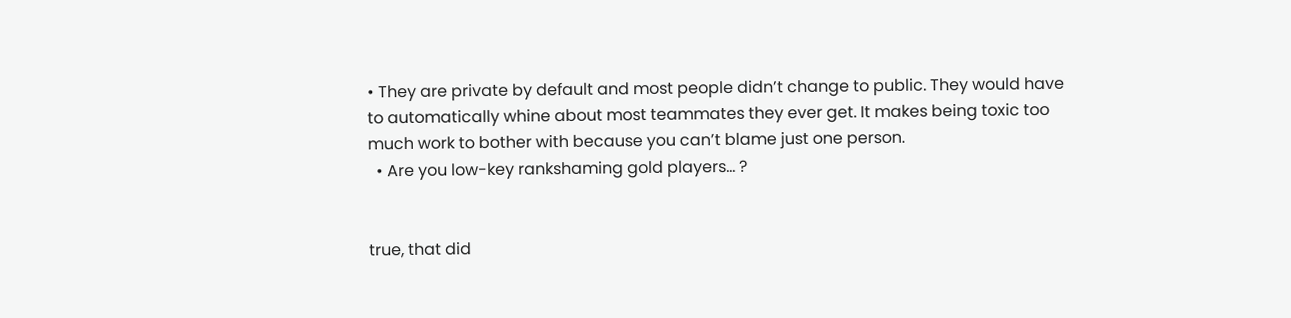• They are private by default and most people didn’t change to public. They would have to automatically whine about most teammates they ever get. It makes being toxic too much work to bother with because you can’t blame just one person.
  • Are you low-key rankshaming gold players… ?


true, that did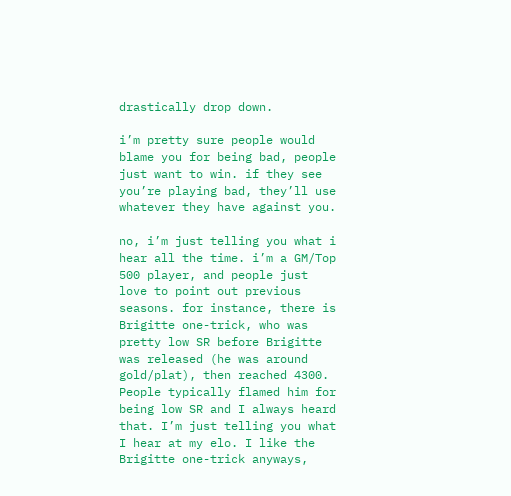drastically drop down.

i’m pretty sure people would blame you for being bad, people just want to win. if they see you’re playing bad, they’ll use whatever they have against you.

no, i’m just telling you what i hear all the time. i’m a GM/Top 500 player, and people just love to point out previous seasons. for instance, there is Brigitte one-trick, who was pretty low SR before Brigitte was released (he was around gold/plat), then reached 4300. People typically flamed him for being low SR and I always heard that. I’m just telling you what I hear at my elo. I like the Brigitte one-trick anyways,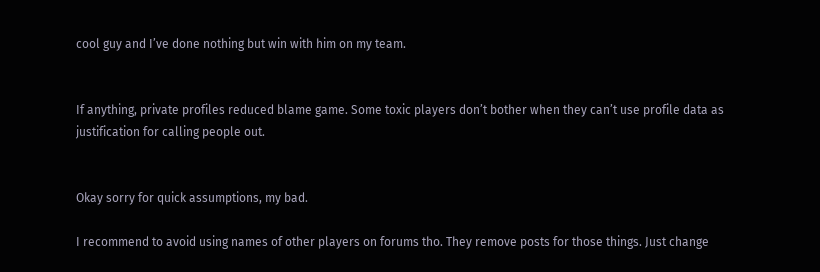cool guy and I’ve done nothing but win with him on my team.


If anything, private profiles reduced blame game. Some toxic players don’t bother when they can’t use profile data as justification for calling people out.


Okay sorry for quick assumptions, my bad.

I recommend to avoid using names of other players on forums tho. They remove posts for those things. Just change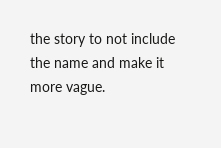the story to not include the name and make it more vague.